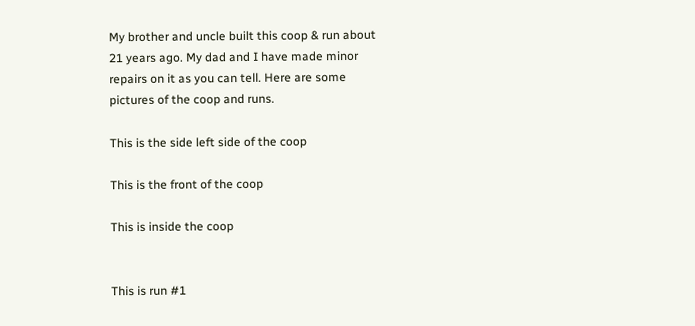My brother and uncle built this coop & run about 21 years ago. My dad and I have made minor repairs on it as you can tell. Here are some pictures of the coop and runs.

This is the side left side of the coop

This is the front of the coop

This is inside the coop


This is run #1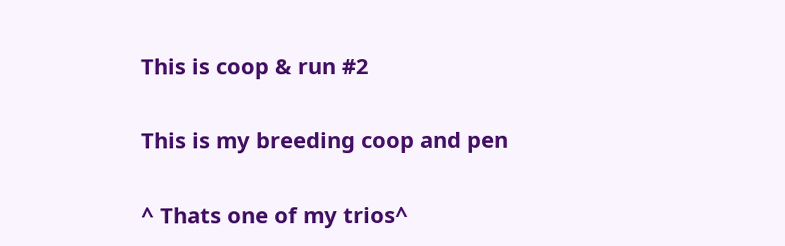This is coop & run #2

This is my breeding coop and pen

^ Thats one of my trios^